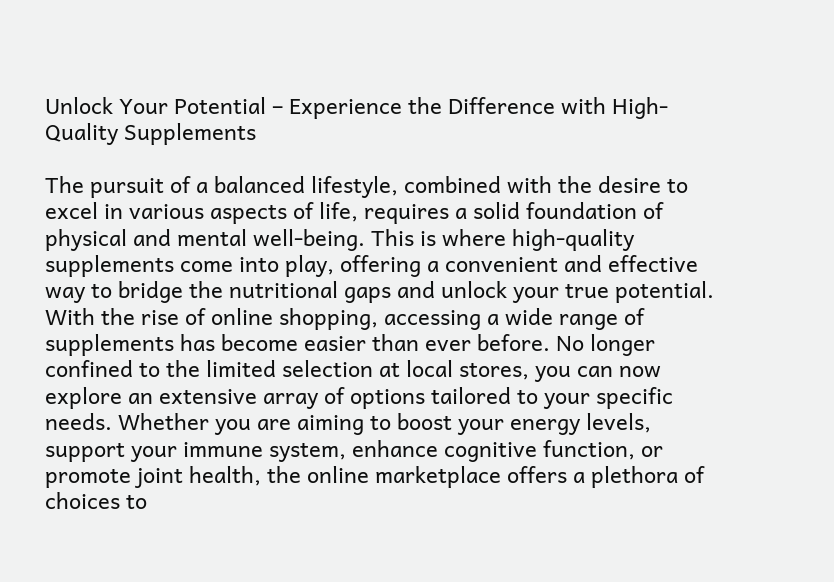Unlock Your Potential – Experience the Difference with High-Quality Supplements

The pursuit of a balanced lifestyle, combined with the desire to excel in various aspects of life, requires a solid foundation of physical and mental well-being. This is where high-quality supplements come into play, offering a convenient and effective way to bridge the nutritional gaps and unlock your true potential. With the rise of online shopping, accessing a wide range of supplements has become easier than ever before. No longer confined to the limited selection at local stores, you can now explore an extensive array of options tailored to your specific needs. Whether you are aiming to boost your energy levels, support your immune system, enhance cognitive function, or promote joint health, the online marketplace offers a plethora of choices to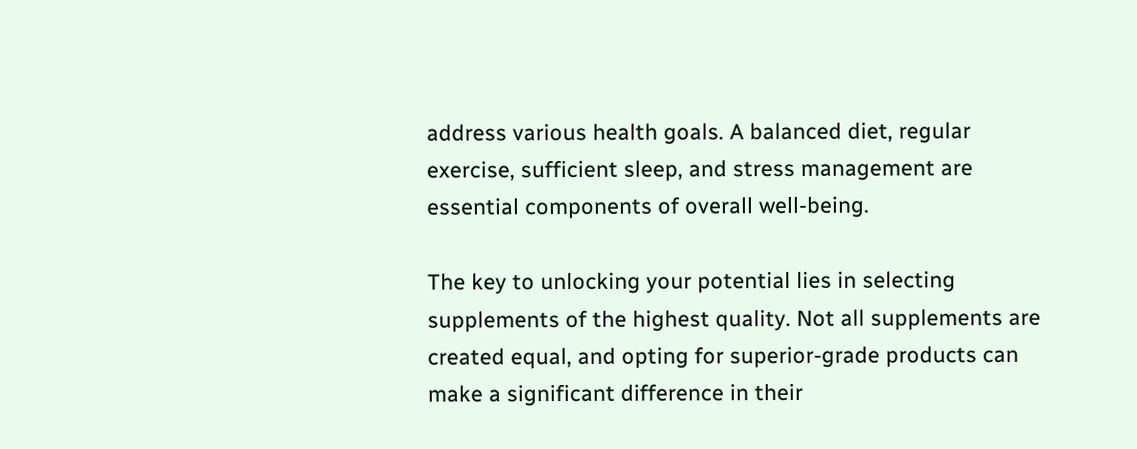address various health goals. A balanced diet, regular exercise, sufficient sleep, and stress management are essential components of overall well-being.

The key to unlocking your potential lies in selecting supplements of the highest quality. Not all supplements are created equal, and opting for superior-grade products can make a significant difference in their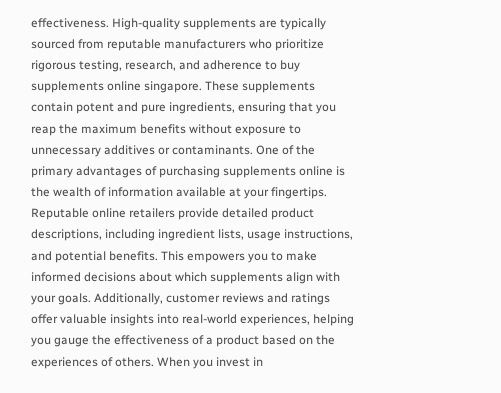effectiveness. High-quality supplements are typically sourced from reputable manufacturers who prioritize rigorous testing, research, and adherence to buy supplements online singapore. These supplements contain potent and pure ingredients, ensuring that you reap the maximum benefits without exposure to unnecessary additives or contaminants. One of the primary advantages of purchasing supplements online is the wealth of information available at your fingertips. Reputable online retailers provide detailed product descriptions, including ingredient lists, usage instructions, and potential benefits. This empowers you to make informed decisions about which supplements align with your goals. Additionally, customer reviews and ratings offer valuable insights into real-world experiences, helping you gauge the effectiveness of a product based on the experiences of others. When you invest in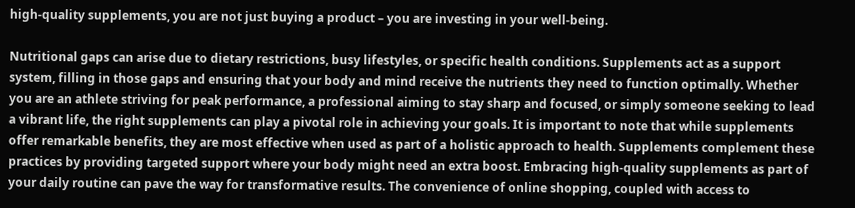high-quality supplements, you are not just buying a product – you are investing in your well-being.

Nutritional gaps can arise due to dietary restrictions, busy lifestyles, or specific health conditions. Supplements act as a support system, filling in those gaps and ensuring that your body and mind receive the nutrients they need to function optimally. Whether you are an athlete striving for peak performance, a professional aiming to stay sharp and focused, or simply someone seeking to lead a vibrant life, the right supplements can play a pivotal role in achieving your goals. It is important to note that while supplements offer remarkable benefits, they are most effective when used as part of a holistic approach to health. Supplements complement these practices by providing targeted support where your body might need an extra boost. Embracing high-quality supplements as part of your daily routine can pave the way for transformative results. The convenience of online shopping, coupled with access to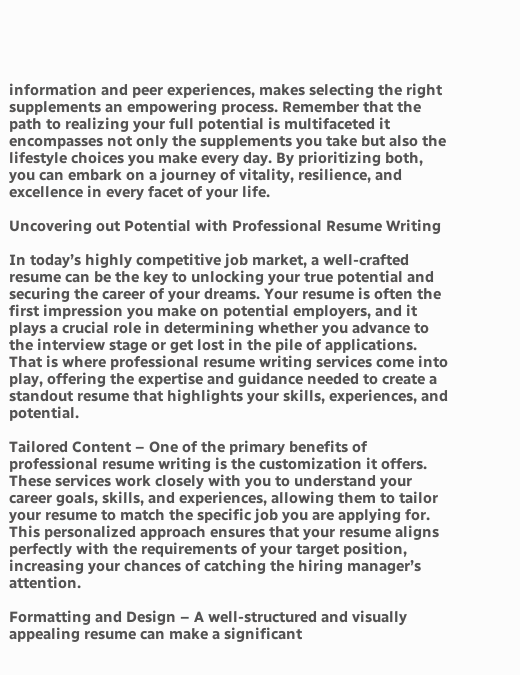information and peer experiences, makes selecting the right supplements an empowering process. Remember that the path to realizing your full potential is multifaceted it encompasses not only the supplements you take but also the lifestyle choices you make every day. By prioritizing both, you can embark on a journey of vitality, resilience, and excellence in every facet of your life.

Uncovering out Potential with Professional Resume Writing

In today’s highly competitive job market, a well-crafted resume can be the key to unlocking your true potential and securing the career of your dreams. Your resume is often the first impression you make on potential employers, and it plays a crucial role in determining whether you advance to the interview stage or get lost in the pile of applications.  That is where professional resume writing services come into play, offering the expertise and guidance needed to create a standout resume that highlights your skills, experiences, and potential.

Tailored Content – One of the primary benefits of professional resume writing is the customization it offers. These services work closely with you to understand your career goals, skills, and experiences, allowing them to tailor your resume to match the specific job you are applying for. This personalized approach ensures that your resume aligns perfectly with the requirements of your target position, increasing your chances of catching the hiring manager’s attention.

Formatting and Design – A well-structured and visually appealing resume can make a significant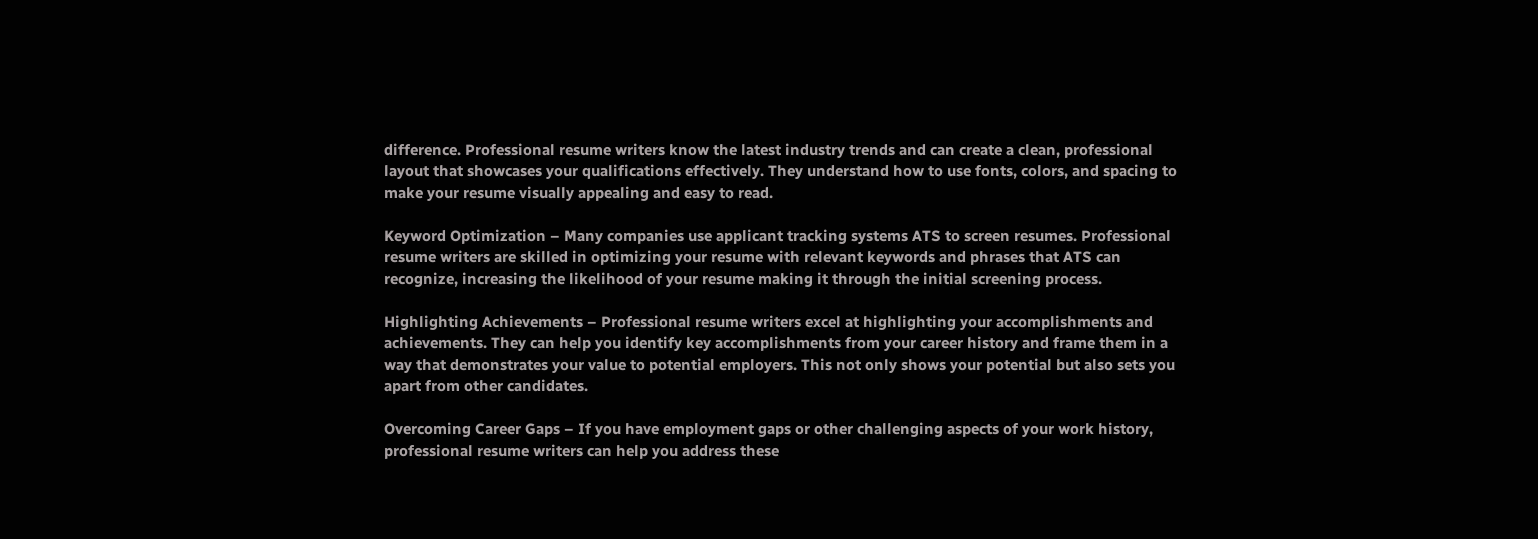difference. Professional resume writers know the latest industry trends and can create a clean, professional layout that showcases your qualifications effectively. They understand how to use fonts, colors, and spacing to make your resume visually appealing and easy to read.

Keyword Optimization – Many companies use applicant tracking systems ATS to screen resumes. Professional resume writers are skilled in optimizing your resume with relevant keywords and phrases that ATS can recognize, increasing the likelihood of your resume making it through the initial screening process.

Highlighting Achievements – Professional resume writers excel at highlighting your accomplishments and achievements. They can help you identify key accomplishments from your career history and frame them in a way that demonstrates your value to potential employers. This not only shows your potential but also sets you apart from other candidates.

Overcoming Career Gaps – If you have employment gaps or other challenging aspects of your work history, professional resume writers can help you address these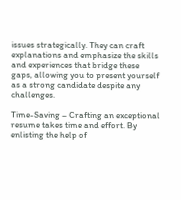issues strategically. They can craft explanations and emphasize the skills and experiences that bridge these gaps, allowing you to present yourself as a strong candidate despite any challenges.

Time-Saving – Crafting an exceptional resume takes time and effort. By enlisting the help of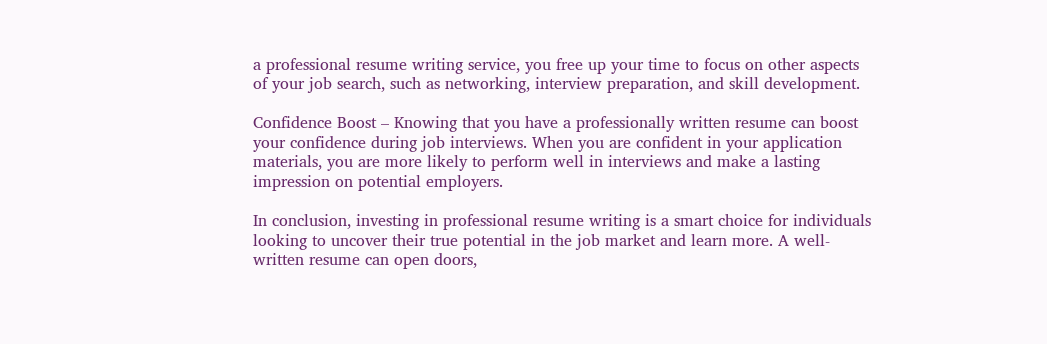a professional resume writing service, you free up your time to focus on other aspects of your job search, such as networking, interview preparation, and skill development.

Confidence Boost – Knowing that you have a professionally written resume can boost your confidence during job interviews. When you are confident in your application materials, you are more likely to perform well in interviews and make a lasting impression on potential employers.

In conclusion, investing in professional resume writing is a smart choice for individuals looking to uncover their true potential in the job market and learn more. A well-written resume can open doors,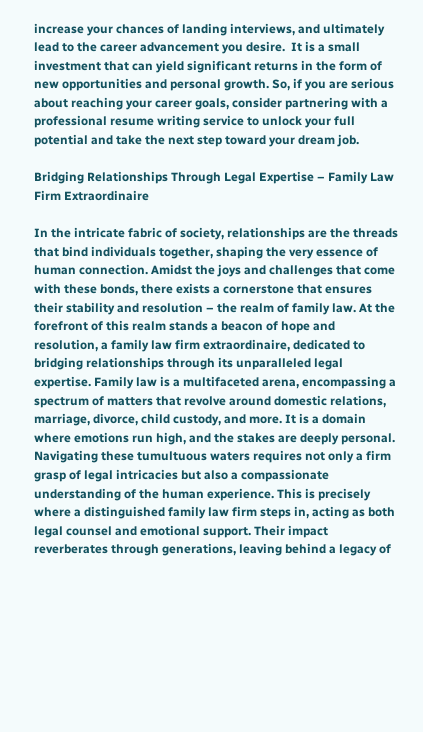increase your chances of landing interviews, and ultimately lead to the career advancement you desire.  It is a small investment that can yield significant returns in the form of new opportunities and personal growth. So, if you are serious about reaching your career goals, consider partnering with a professional resume writing service to unlock your full potential and take the next step toward your dream job.

Bridging Relationships Through Legal Expertise – Family Law Firm Extraordinaire

In the intricate fabric of society, relationships are the threads that bind individuals together, shaping the very essence of human connection. Amidst the joys and challenges that come with these bonds, there exists a cornerstone that ensures their stability and resolution – the realm of family law. At the forefront of this realm stands a beacon of hope and resolution, a family law firm extraordinaire, dedicated to bridging relationships through its unparalleled legal expertise. Family law is a multifaceted arena, encompassing a spectrum of matters that revolve around domestic relations, marriage, divorce, child custody, and more. It is a domain where emotions run high, and the stakes are deeply personal. Navigating these tumultuous waters requires not only a firm grasp of legal intricacies but also a compassionate understanding of the human experience. This is precisely where a distinguished family law firm steps in, acting as both legal counsel and emotional support. Their impact reverberates through generations, leaving behind a legacy of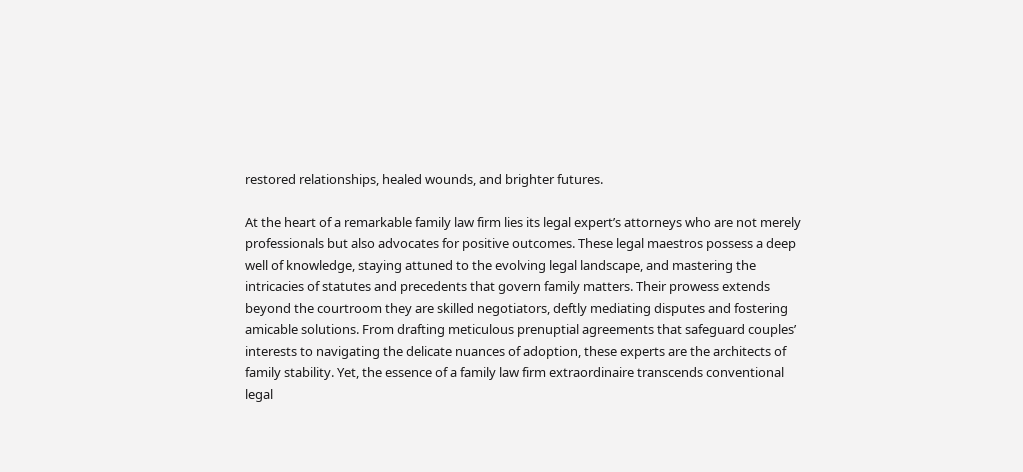restored relationships, healed wounds, and brighter futures.

At the heart of a remarkable family law firm lies its legal expert’s attorneys who are not merely professionals but also advocates for positive outcomes. These legal maestros possess a deep well of knowledge, staying attuned to the evolving legal landscape, and mastering the intricacies of statutes and precedents that govern family matters. Their prowess extends beyond the courtroom they are skilled negotiators, deftly mediating disputes and fostering amicable solutions. From drafting meticulous prenuptial agreements that safeguard couples’ interests to navigating the delicate nuances of adoption, these experts are the architects of family stability. Yet, the essence of a family law firm extraordinaire transcends conventional legal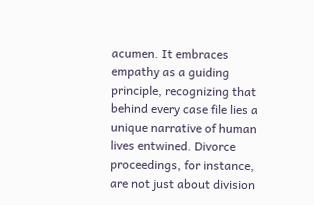acumen. It embraces empathy as a guiding principle, recognizing that behind every case file lies a unique narrative of human lives entwined. Divorce proceedings, for instance, are not just about division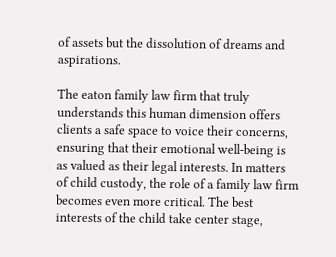of assets but the dissolution of dreams and aspirations.

The eaton family law firm that truly understands this human dimension offers clients a safe space to voice their concerns, ensuring that their emotional well-being is as valued as their legal interests. In matters of child custody, the role of a family law firm becomes even more critical. The best interests of the child take center stage,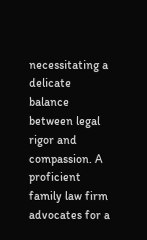necessitating a delicate balance between legal rigor and compassion. A proficient family law firm advocates for a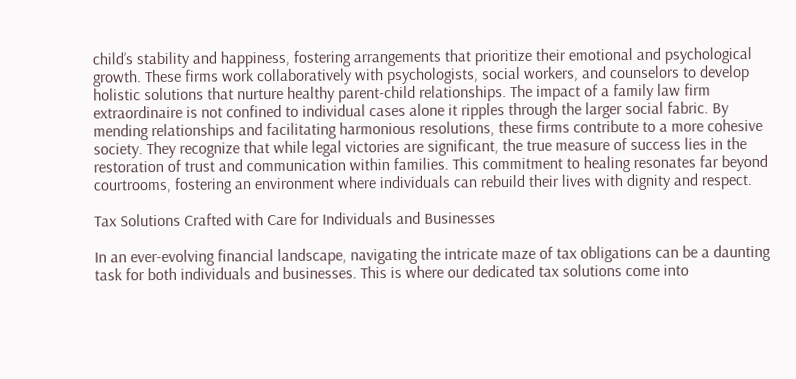child’s stability and happiness, fostering arrangements that prioritize their emotional and psychological growth. These firms work collaboratively with psychologists, social workers, and counselors to develop holistic solutions that nurture healthy parent-child relationships. The impact of a family law firm extraordinaire is not confined to individual cases alone it ripples through the larger social fabric. By mending relationships and facilitating harmonious resolutions, these firms contribute to a more cohesive society. They recognize that while legal victories are significant, the true measure of success lies in the restoration of trust and communication within families. This commitment to healing resonates far beyond courtrooms, fostering an environment where individuals can rebuild their lives with dignity and respect.

Tax Solutions Crafted with Care for Individuals and Businesses

In an ever-evolving financial landscape, navigating the intricate maze of tax obligations can be a daunting task for both individuals and businesses. This is where our dedicated tax solutions come into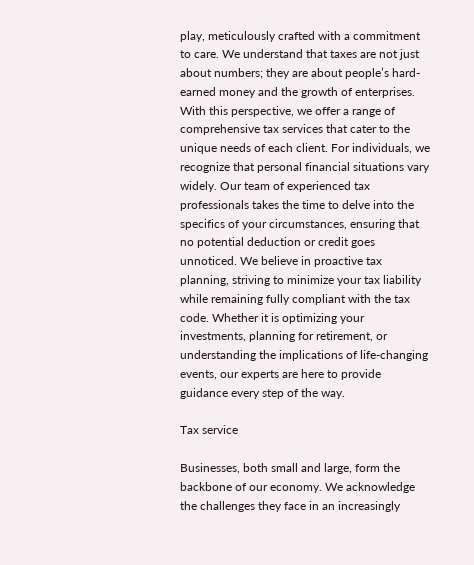play, meticulously crafted with a commitment to care. We understand that taxes are not just about numbers; they are about people’s hard-earned money and the growth of enterprises. With this perspective, we offer a range of comprehensive tax services that cater to the unique needs of each client. For individuals, we recognize that personal financial situations vary widely. Our team of experienced tax professionals takes the time to delve into the specifics of your circumstances, ensuring that no potential deduction or credit goes unnoticed. We believe in proactive tax planning, striving to minimize your tax liability while remaining fully compliant with the tax code. Whether it is optimizing your investments, planning for retirement, or understanding the implications of life-changing events, our experts are here to provide guidance every step of the way.

Tax service

Businesses, both small and large, form the backbone of our economy. We acknowledge the challenges they face in an increasingly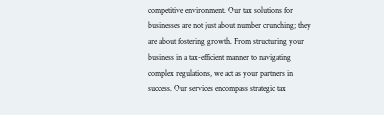competitive environment. Our tax solutions for businesses are not just about number crunching; they are about fostering growth. From structuring your business in a tax-efficient manner to navigating complex regulations, we act as your partners in success. Our services encompass strategic tax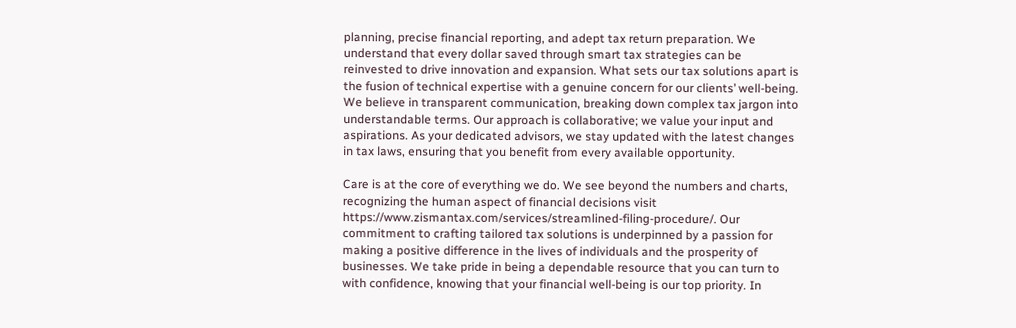planning, precise financial reporting, and adept tax return preparation. We understand that every dollar saved through smart tax strategies can be reinvested to drive innovation and expansion. What sets our tax solutions apart is the fusion of technical expertise with a genuine concern for our clients’ well-being. We believe in transparent communication, breaking down complex tax jargon into understandable terms. Our approach is collaborative; we value your input and aspirations. As your dedicated advisors, we stay updated with the latest changes in tax laws, ensuring that you benefit from every available opportunity.

Care is at the core of everything we do. We see beyond the numbers and charts, recognizing the human aspect of financial decisions visit https://www.zismantax.com/services/streamlined-filing-procedure/. Our commitment to crafting tailored tax solutions is underpinned by a passion for making a positive difference in the lives of individuals and the prosperity of businesses. We take pride in being a dependable resource that you can turn to with confidence, knowing that your financial well-being is our top priority. In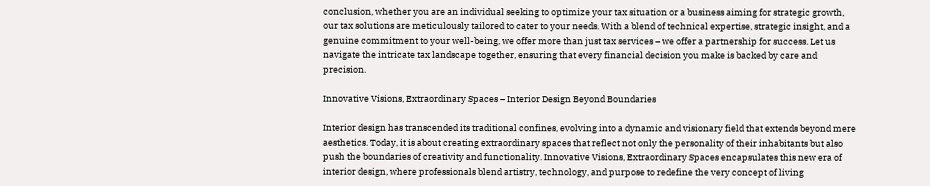conclusion, whether you are an individual seeking to optimize your tax situation or a business aiming for strategic growth, our tax solutions are meticulously tailored to cater to your needs. With a blend of technical expertise, strategic insight, and a genuine commitment to your well-being, we offer more than just tax services – we offer a partnership for success. Let us navigate the intricate tax landscape together, ensuring that every financial decision you make is backed by care and precision.

Innovative Visions, Extraordinary Spaces – Interior Design Beyond Boundaries

Interior design has transcended its traditional confines, evolving into a dynamic and visionary field that extends beyond mere aesthetics. Today, it is about creating extraordinary spaces that reflect not only the personality of their inhabitants but also push the boundaries of creativity and functionality. Innovative Visions, Extraordinary Spaces encapsulates this new era of interior design, where professionals blend artistry, technology, and purpose to redefine the very concept of living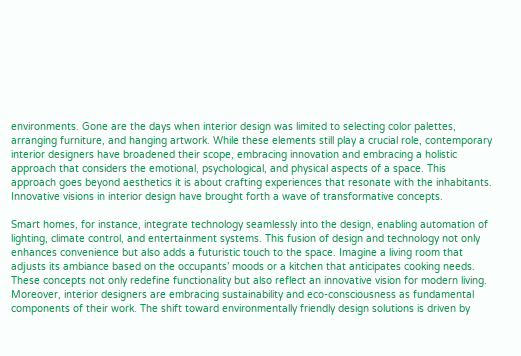environments. Gone are the days when interior design was limited to selecting color palettes, arranging furniture, and hanging artwork. While these elements still play a crucial role, contemporary interior designers have broadened their scope, embracing innovation and embracing a holistic approach that considers the emotional, psychological, and physical aspects of a space. This approach goes beyond aesthetics it is about crafting experiences that resonate with the inhabitants. Innovative visions in interior design have brought forth a wave of transformative concepts.

Smart homes, for instance, integrate technology seamlessly into the design, enabling automation of lighting, climate control, and entertainment systems. This fusion of design and technology not only enhances convenience but also adds a futuristic touch to the space. Imagine a living room that adjusts its ambiance based on the occupants’ moods or a kitchen that anticipates cooking needs. These concepts not only redefine functionality but also reflect an innovative vision for modern living. Moreover, interior designers are embracing sustainability and eco-consciousness as fundamental components of their work. The shift toward environmentally friendly design solutions is driven by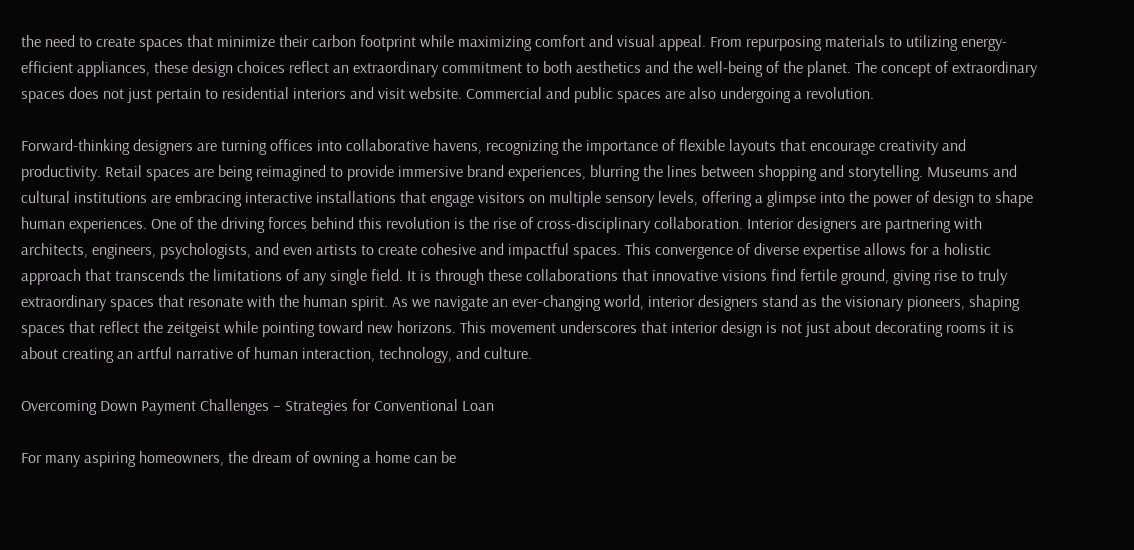the need to create spaces that minimize their carbon footprint while maximizing comfort and visual appeal. From repurposing materials to utilizing energy-efficient appliances, these design choices reflect an extraordinary commitment to both aesthetics and the well-being of the planet. The concept of extraordinary spaces does not just pertain to residential interiors and visit website. Commercial and public spaces are also undergoing a revolution.

Forward-thinking designers are turning offices into collaborative havens, recognizing the importance of flexible layouts that encourage creativity and productivity. Retail spaces are being reimagined to provide immersive brand experiences, blurring the lines between shopping and storytelling. Museums and cultural institutions are embracing interactive installations that engage visitors on multiple sensory levels, offering a glimpse into the power of design to shape human experiences. One of the driving forces behind this revolution is the rise of cross-disciplinary collaboration. Interior designers are partnering with architects, engineers, psychologists, and even artists to create cohesive and impactful spaces. This convergence of diverse expertise allows for a holistic approach that transcends the limitations of any single field. It is through these collaborations that innovative visions find fertile ground, giving rise to truly extraordinary spaces that resonate with the human spirit. As we navigate an ever-changing world, interior designers stand as the visionary pioneers, shaping spaces that reflect the zeitgeist while pointing toward new horizons. This movement underscores that interior design is not just about decorating rooms it is about creating an artful narrative of human interaction, technology, and culture.

Overcoming Down Payment Challenges – Strategies for Conventional Loan

For many aspiring homeowners, the dream of owning a home can be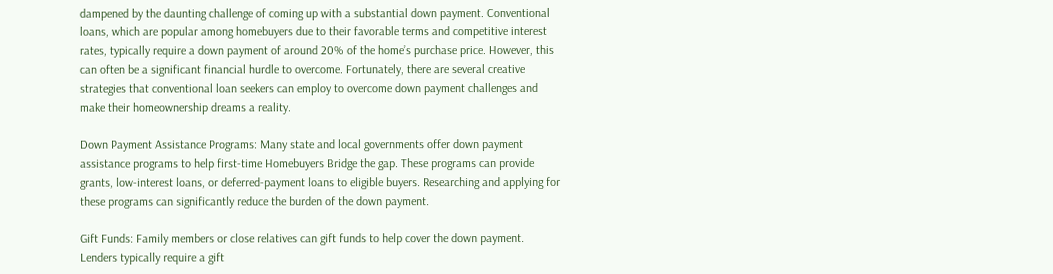dampened by the daunting challenge of coming up with a substantial down payment. Conventional loans, which are popular among homebuyers due to their favorable terms and competitive interest rates, typically require a down payment of around 20% of the home’s purchase price. However, this can often be a significant financial hurdle to overcome. Fortunately, there are several creative strategies that conventional loan seekers can employ to overcome down payment challenges and make their homeownership dreams a reality.

Down Payment Assistance Programs: Many state and local governments offer down payment assistance programs to help first-time Homebuyers Bridge the gap. These programs can provide grants, low-interest loans, or deferred-payment loans to eligible buyers. Researching and applying for these programs can significantly reduce the burden of the down payment.

Gift Funds: Family members or close relatives can gift funds to help cover the down payment. Lenders typically require a gift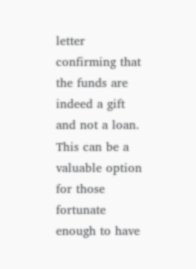letter confirming that the funds are indeed a gift and not a loan. This can be a valuable option for those fortunate enough to have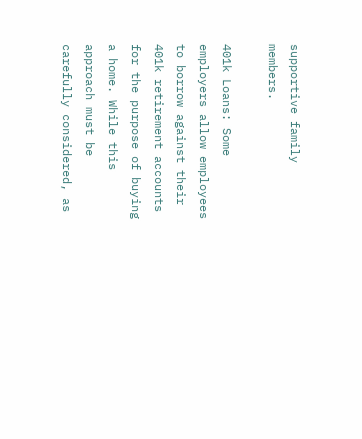supportive family members.

401k Loans: Some employers allow employees to borrow against their 401k retirement accounts for the purpose of buying a home. While this approach must be carefully considered, as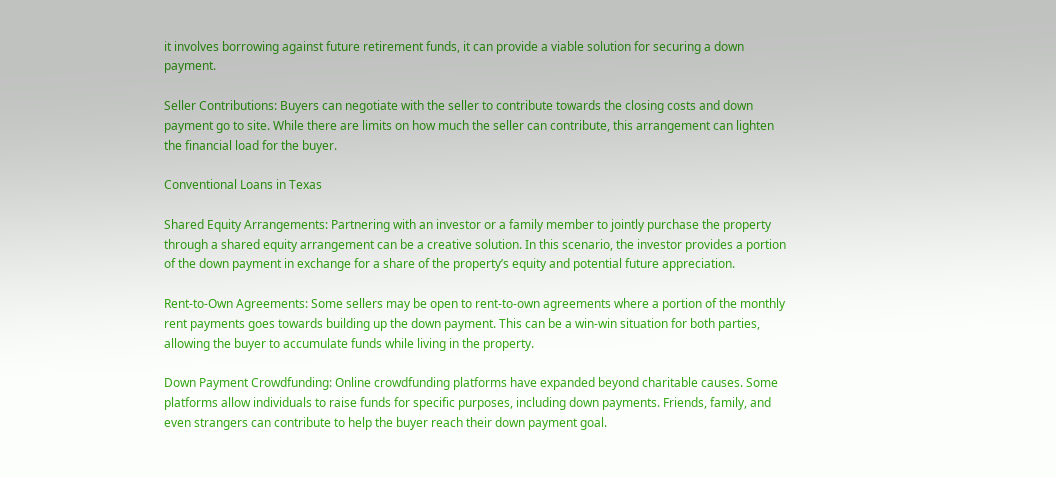it involves borrowing against future retirement funds, it can provide a viable solution for securing a down payment.

Seller Contributions: Buyers can negotiate with the seller to contribute towards the closing costs and down payment go to site. While there are limits on how much the seller can contribute, this arrangement can lighten the financial load for the buyer.

Conventional Loans in Texas

Shared Equity Arrangements: Partnering with an investor or a family member to jointly purchase the property through a shared equity arrangement can be a creative solution. In this scenario, the investor provides a portion of the down payment in exchange for a share of the property’s equity and potential future appreciation.

Rent-to-Own Agreements: Some sellers may be open to rent-to-own agreements where a portion of the monthly rent payments goes towards building up the down payment. This can be a win-win situation for both parties, allowing the buyer to accumulate funds while living in the property.

Down Payment Crowdfunding: Online crowdfunding platforms have expanded beyond charitable causes. Some platforms allow individuals to raise funds for specific purposes, including down payments. Friends, family, and even strangers can contribute to help the buyer reach their down payment goal.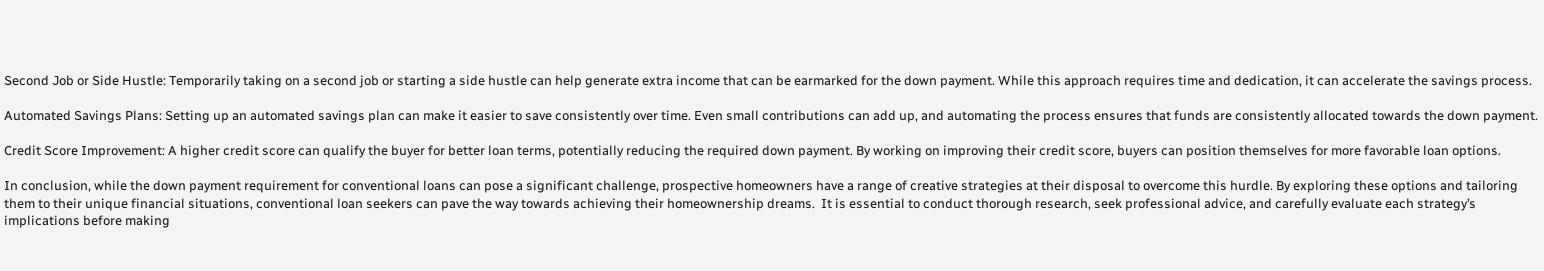Second Job or Side Hustle: Temporarily taking on a second job or starting a side hustle can help generate extra income that can be earmarked for the down payment. While this approach requires time and dedication, it can accelerate the savings process.

Automated Savings Plans: Setting up an automated savings plan can make it easier to save consistently over time. Even small contributions can add up, and automating the process ensures that funds are consistently allocated towards the down payment.

Credit Score Improvement: A higher credit score can qualify the buyer for better loan terms, potentially reducing the required down payment. By working on improving their credit score, buyers can position themselves for more favorable loan options.

In conclusion, while the down payment requirement for conventional loans can pose a significant challenge, prospective homeowners have a range of creative strategies at their disposal to overcome this hurdle. By exploring these options and tailoring them to their unique financial situations, conventional loan seekers can pave the way towards achieving their homeownership dreams.  It is essential to conduct thorough research, seek professional advice, and carefully evaluate each strategy’s implications before making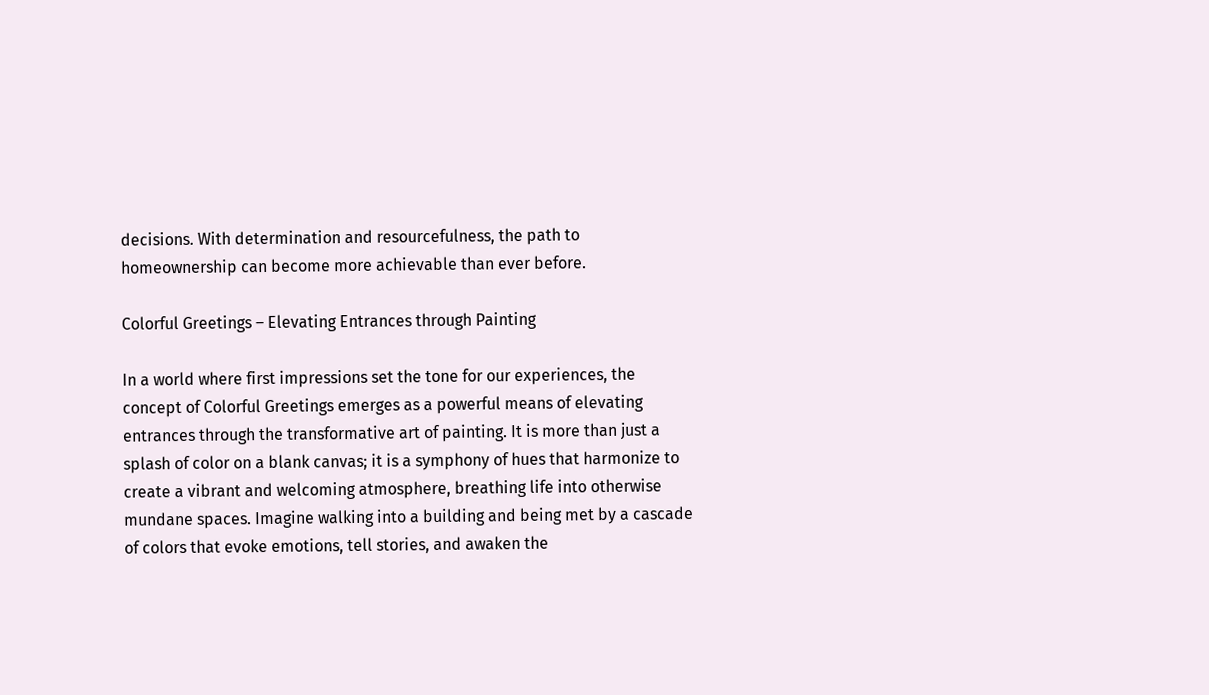decisions. With determination and resourcefulness, the path to homeownership can become more achievable than ever before.

Colorful Greetings – Elevating Entrances through Painting

In a world where first impressions set the tone for our experiences, the concept of Colorful Greetings emerges as a powerful means of elevating entrances through the transformative art of painting. It is more than just a splash of color on a blank canvas; it is a symphony of hues that harmonize to create a vibrant and welcoming atmosphere, breathing life into otherwise mundane spaces. Imagine walking into a building and being met by a cascade of colors that evoke emotions, tell stories, and awaken the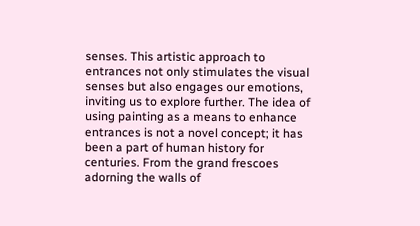senses. This artistic approach to entrances not only stimulates the visual senses but also engages our emotions, inviting us to explore further. The idea of using painting as a means to enhance entrances is not a novel concept; it has been a part of human history for centuries. From the grand frescoes adorning the walls of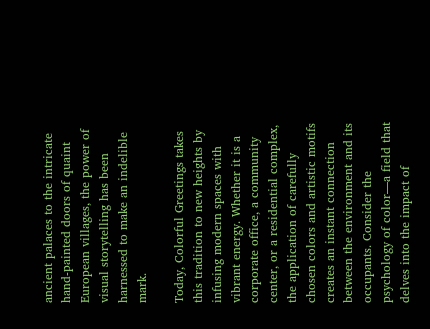ancient palaces to the intricate hand-painted doors of quaint European villages, the power of visual storytelling has been harnessed to make an indelible mark.

Today, Colorful Greetings takes this tradition to new heights by infusing modern spaces with vibrant energy. Whether it is a corporate office, a community center, or a residential complex, the application of carefully chosen colors and artistic motifs creates an instant connection between the environment and its occupants. Consider the psychology of color—a field that delves into the impact of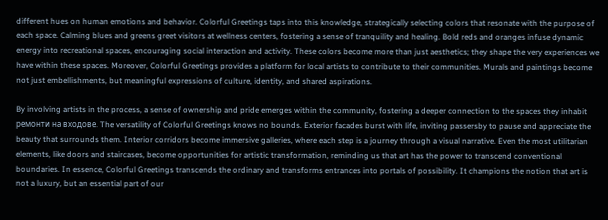different hues on human emotions and behavior. Colorful Greetings taps into this knowledge, strategically selecting colors that resonate with the purpose of each space. Calming blues and greens greet visitors at wellness centers, fostering a sense of tranquility and healing. Bold reds and oranges infuse dynamic energy into recreational spaces, encouraging social interaction and activity. These colors become more than just aesthetics; they shape the very experiences we have within these spaces. Moreover, Colorful Greetings provides a platform for local artists to contribute to their communities. Murals and paintings become not just embellishments, but meaningful expressions of culture, identity, and shared aspirations.

By involving artists in the process, a sense of ownership and pride emerges within the community, fostering a deeper connection to the spaces they inhabit ремонти на входове. The versatility of Colorful Greetings knows no bounds. Exterior facades burst with life, inviting passersby to pause and appreciate the beauty that surrounds them. Interior corridors become immersive galleries, where each step is a journey through a visual narrative. Even the most utilitarian elements, like doors and staircases, become opportunities for artistic transformation, reminding us that art has the power to transcend conventional boundaries. In essence, Colorful Greetings transcends the ordinary and transforms entrances into portals of possibility. It champions the notion that art is not a luxury, but an essential part of our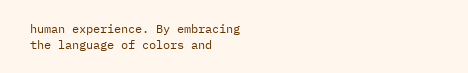human experience. By embracing the language of colors and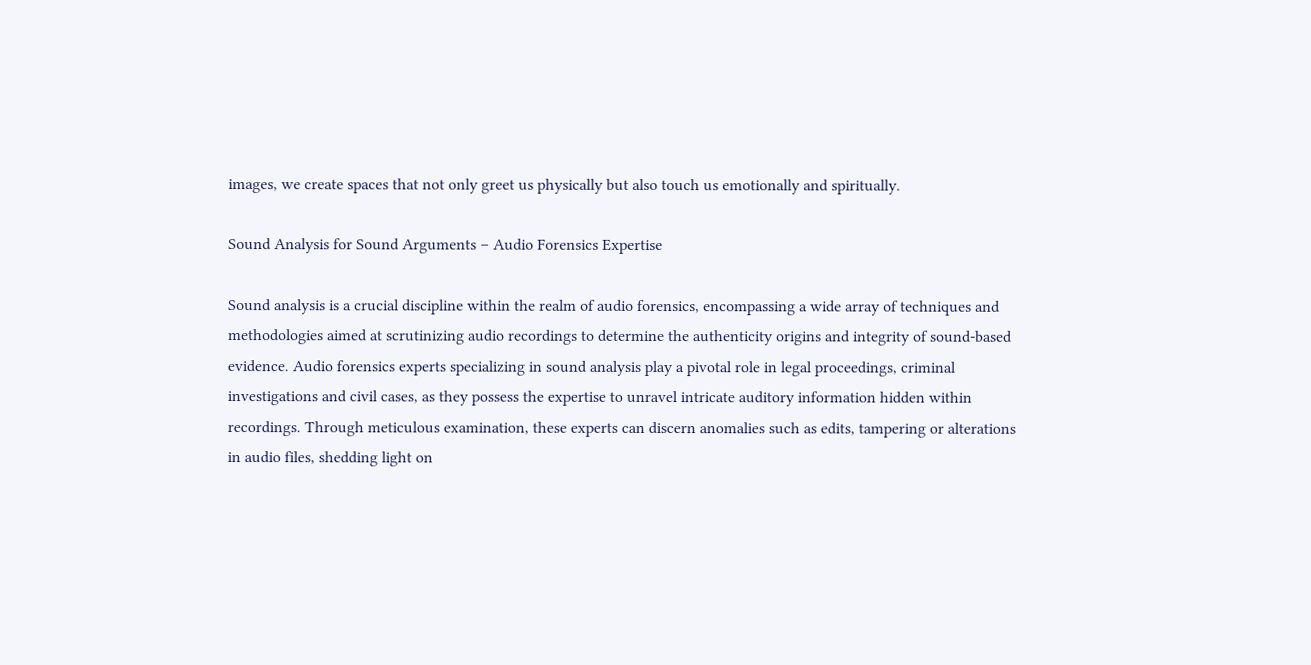images, we create spaces that not only greet us physically but also touch us emotionally and spiritually.

Sound Analysis for Sound Arguments – Audio Forensics Expertise

Sound analysis is a crucial discipline within the realm of audio forensics, encompassing a wide array of techniques and methodologies aimed at scrutinizing audio recordings to determine the authenticity origins and integrity of sound-based evidence. Audio forensics experts specializing in sound analysis play a pivotal role in legal proceedings, criminal investigations and civil cases, as they possess the expertise to unravel intricate auditory information hidden within recordings. Through meticulous examination, these experts can discern anomalies such as edits, tampering or alterations in audio files, shedding light on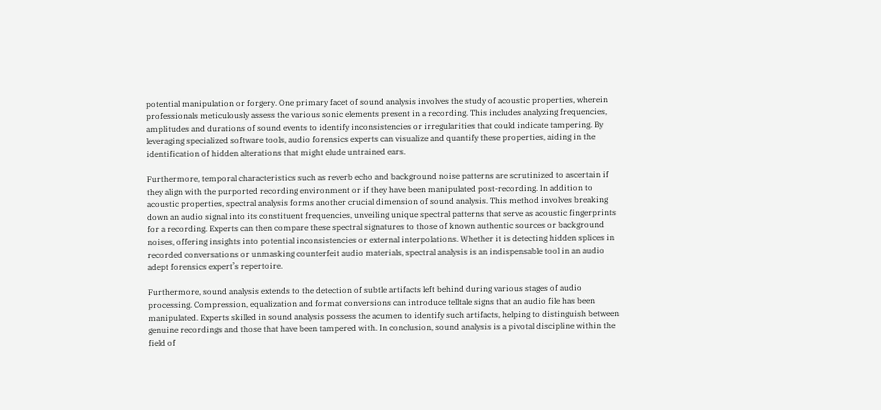potential manipulation or forgery. One primary facet of sound analysis involves the study of acoustic properties, wherein professionals meticulously assess the various sonic elements present in a recording. This includes analyzing frequencies, amplitudes and durations of sound events to identify inconsistencies or irregularities that could indicate tampering. By leveraging specialized software tools, audio forensics experts can visualize and quantify these properties, aiding in the identification of hidden alterations that might elude untrained ears.

Furthermore, temporal characteristics such as reverb echo and background noise patterns are scrutinized to ascertain if they align with the purported recording environment or if they have been manipulated post-recording. In addition to acoustic properties, spectral analysis forms another crucial dimension of sound analysis. This method involves breaking down an audio signal into its constituent frequencies, unveiling unique spectral patterns that serve as acoustic fingerprints for a recording. Experts can then compare these spectral signatures to those of known authentic sources or background noises, offering insights into potential inconsistencies or external interpolations. Whether it is detecting hidden splices in recorded conversations or unmasking counterfeit audio materials, spectral analysis is an indispensable tool in an audio adept forensics expert’s repertoire.

Furthermore, sound analysis extends to the detection of subtle artifacts left behind during various stages of audio processing. Compression, equalization and format conversions can introduce telltale signs that an audio file has been manipulated. Experts skilled in sound analysis possess the acumen to identify such artifacts, helping to distinguish between genuine recordings and those that have been tampered with. In conclusion, sound analysis is a pivotal discipline within the field of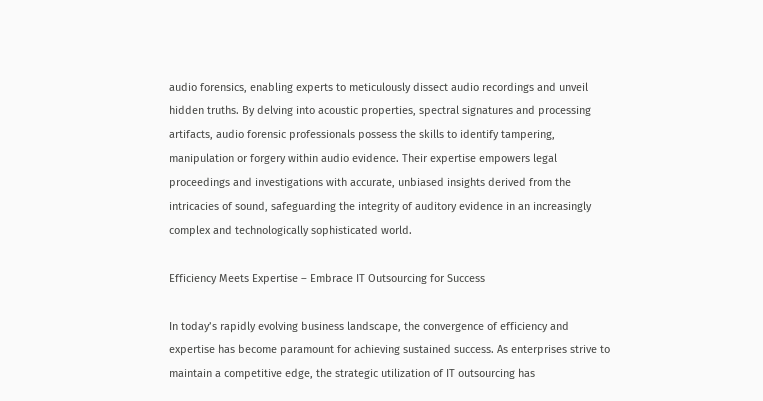audio forensics, enabling experts to meticulously dissect audio recordings and unveil hidden truths. By delving into acoustic properties, spectral signatures and processing artifacts, audio forensic professionals possess the skills to identify tampering, manipulation or forgery within audio evidence. Their expertise empowers legal proceedings and investigations with accurate, unbiased insights derived from the intricacies of sound, safeguarding the integrity of auditory evidence in an increasingly complex and technologically sophisticated world.

Efficiency Meets Expertise – Embrace IT Outsourcing for Success

In today’s rapidly evolving business landscape, the convergence of efficiency and expertise has become paramount for achieving sustained success. As enterprises strive to maintain a competitive edge, the strategic utilization of IT outsourcing has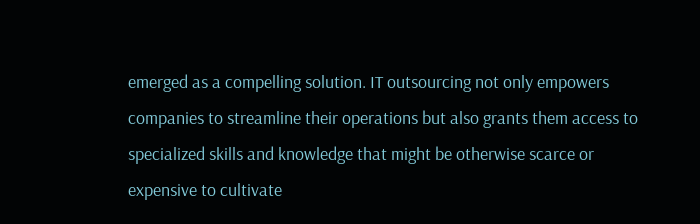emerged as a compelling solution. IT outsourcing not only empowers companies to streamline their operations but also grants them access to specialized skills and knowledge that might be otherwise scarce or expensive to cultivate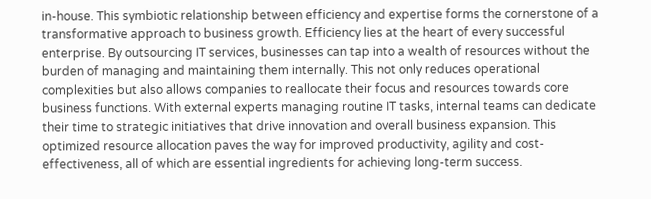in-house. This symbiotic relationship between efficiency and expertise forms the cornerstone of a transformative approach to business growth. Efficiency lies at the heart of every successful enterprise. By outsourcing IT services, businesses can tap into a wealth of resources without the burden of managing and maintaining them internally. This not only reduces operational complexities but also allows companies to reallocate their focus and resources towards core business functions. With external experts managing routine IT tasks, internal teams can dedicate their time to strategic initiatives that drive innovation and overall business expansion. This optimized resource allocation paves the way for improved productivity, agility and cost-effectiveness, all of which are essential ingredients for achieving long-term success.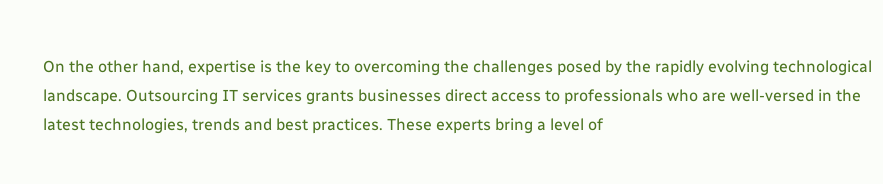On the other hand, expertise is the key to overcoming the challenges posed by the rapidly evolving technological landscape. Outsourcing IT services grants businesses direct access to professionals who are well-versed in the latest technologies, trends and best practices. These experts bring a level of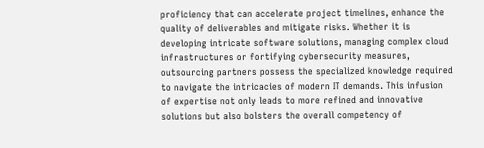proficiency that can accelerate project timelines, enhance the quality of deliverables and mitigate risks. Whether it is developing intricate software solutions, managing complex cloud infrastructures or fortifying cybersecurity measures, outsourcing partners possess the specialized knowledge required to navigate the intricacies of modern IT demands. This infusion of expertise not only leads to more refined and innovative solutions but also bolsters the overall competency of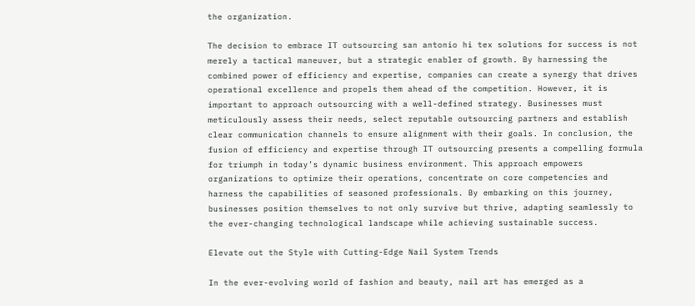the organization.

The decision to embrace IT outsourcing san antonio hi tex solutions for success is not merely a tactical maneuver, but a strategic enabler of growth. By harnessing the combined power of efficiency and expertise, companies can create a synergy that drives operational excellence and propels them ahead of the competition. However, it is important to approach outsourcing with a well-defined strategy. Businesses must meticulously assess their needs, select reputable outsourcing partners and establish clear communication channels to ensure alignment with their goals. In conclusion, the fusion of efficiency and expertise through IT outsourcing presents a compelling formula for triumph in today’s dynamic business environment. This approach empowers organizations to optimize their operations, concentrate on core competencies and harness the capabilities of seasoned professionals. By embarking on this journey, businesses position themselves to not only survive but thrive, adapting seamlessly to the ever-changing technological landscape while achieving sustainable success.

Elevate out the Style with Cutting-Edge Nail System Trends

In the ever-evolving world of fashion and beauty, nail art has emerged as a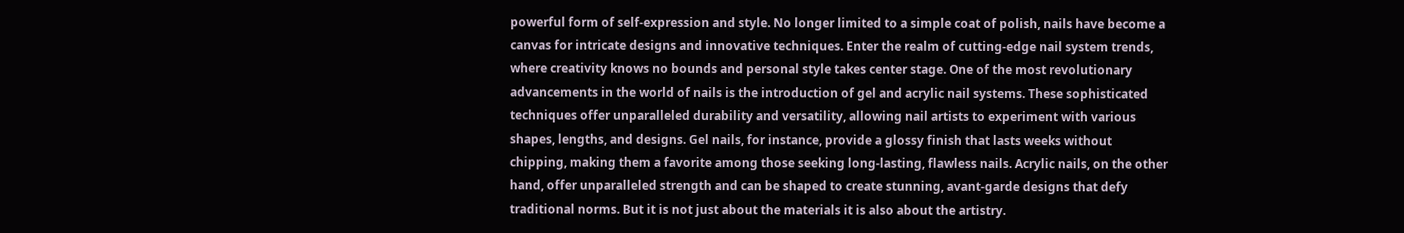powerful form of self-expression and style. No longer limited to a simple coat of polish, nails have become a canvas for intricate designs and innovative techniques. Enter the realm of cutting-edge nail system trends, where creativity knows no bounds and personal style takes center stage. One of the most revolutionary advancements in the world of nails is the introduction of gel and acrylic nail systems. These sophisticated techniques offer unparalleled durability and versatility, allowing nail artists to experiment with various shapes, lengths, and designs. Gel nails, for instance, provide a glossy finish that lasts weeks without chipping, making them a favorite among those seeking long-lasting, flawless nails. Acrylic nails, on the other hand, offer unparalleled strength and can be shaped to create stunning, avant-garde designs that defy traditional norms. But it is not just about the materials it is also about the artistry.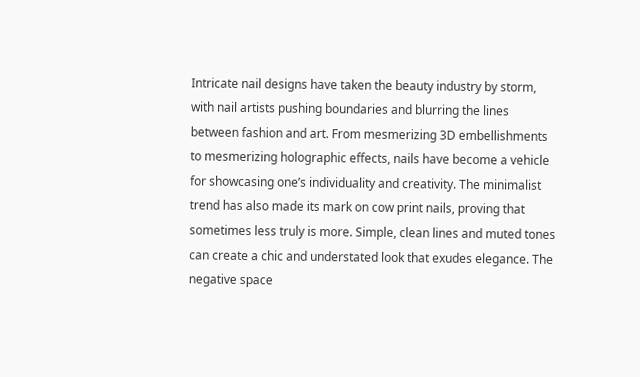Intricate nail designs have taken the beauty industry by storm, with nail artists pushing boundaries and blurring the lines between fashion and art. From mesmerizing 3D embellishments to mesmerizing holographic effects, nails have become a vehicle for showcasing one’s individuality and creativity. The minimalist trend has also made its mark on cow print nails, proving that sometimes less truly is more. Simple, clean lines and muted tones can create a chic and understated look that exudes elegance. The negative space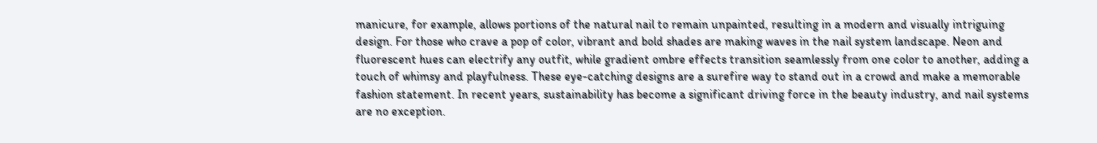manicure, for example, allows portions of the natural nail to remain unpainted, resulting in a modern and visually intriguing design. For those who crave a pop of color, vibrant and bold shades are making waves in the nail system landscape. Neon and fluorescent hues can electrify any outfit, while gradient ombre effects transition seamlessly from one color to another, adding a touch of whimsy and playfulness. These eye-catching designs are a surefire way to stand out in a crowd and make a memorable fashion statement. In recent years, sustainability has become a significant driving force in the beauty industry, and nail systems are no exception.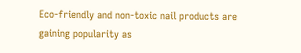Eco-friendly and non-toxic nail products are gaining popularity as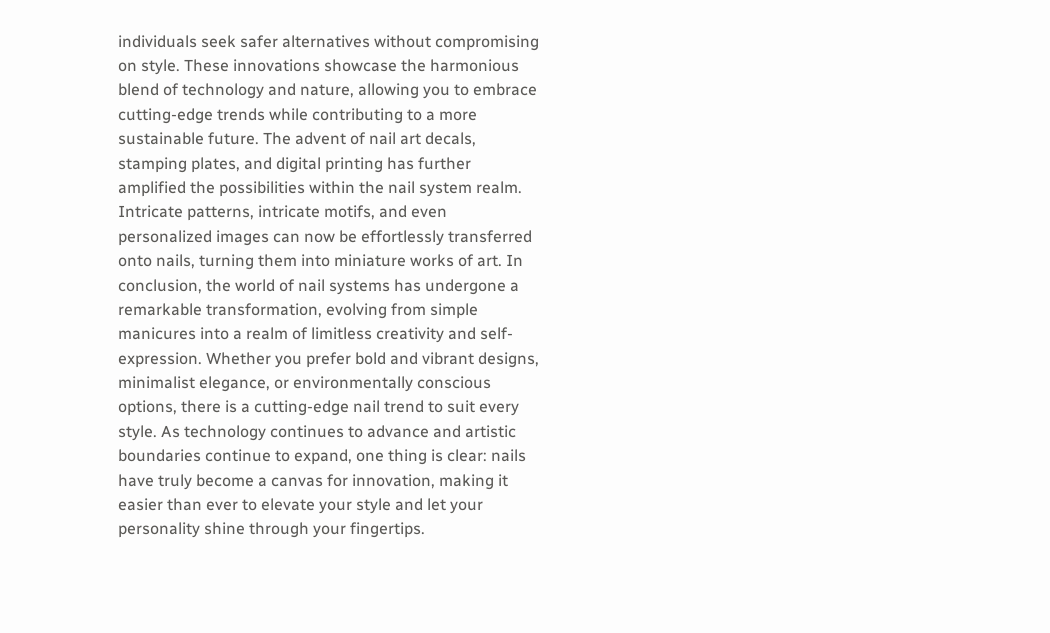individuals seek safer alternatives without compromising on style. These innovations showcase the harmonious blend of technology and nature, allowing you to embrace cutting-edge trends while contributing to a more sustainable future. The advent of nail art decals, stamping plates, and digital printing has further amplified the possibilities within the nail system realm. Intricate patterns, intricate motifs, and even personalized images can now be effortlessly transferred onto nails, turning them into miniature works of art. In conclusion, the world of nail systems has undergone a remarkable transformation, evolving from simple manicures into a realm of limitless creativity and self-expression. Whether you prefer bold and vibrant designs, minimalist elegance, or environmentally conscious options, there is a cutting-edge nail trend to suit every style. As technology continues to advance and artistic boundaries continue to expand, one thing is clear: nails have truly become a canvas for innovation, making it easier than ever to elevate your style and let your personality shine through your fingertips.